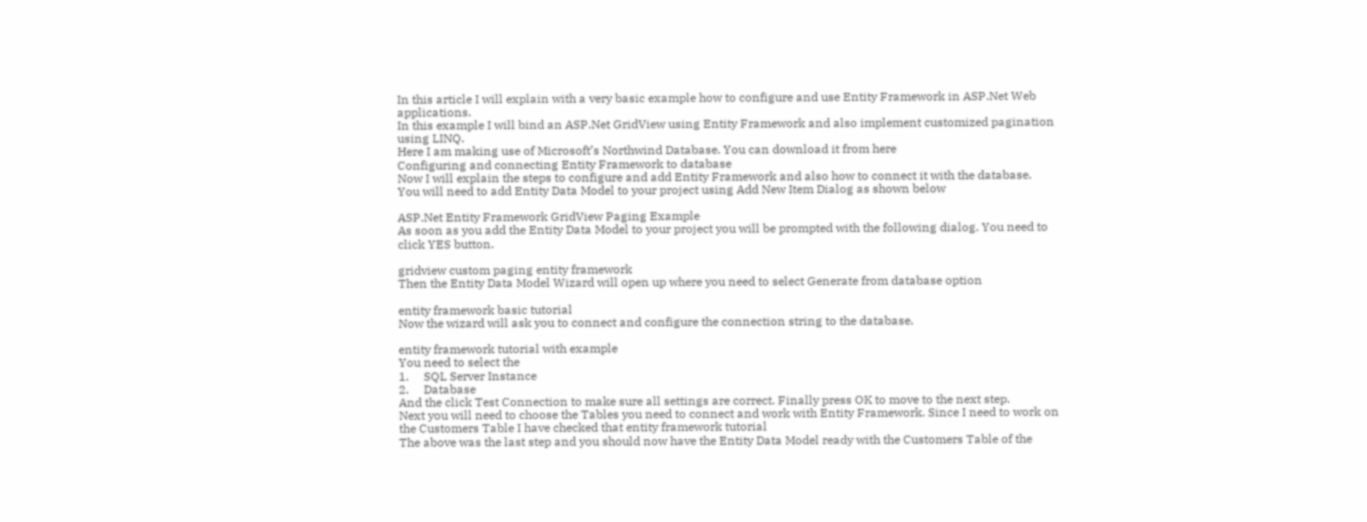In this article I will explain with a very basic example how to configure and use Entity Framework in ASP.Net Web applications.
In this example I will bind an ASP.Net GridView using Entity Framework and also implement customized pagination using LINQ.
Here I am making use of Microsoft’s Northwind Database. You can download it from here
Configuring and connecting Entity Framework to database
Now I will explain the steps to configure and add Entity Framework and also how to connect it with the database.
You will need to add Entity Data Model to your project using Add New Item Dialog as shown below

ASP.Net Entity Framework GridView Paging Example
As soon as you add the Entity Data Model to your project you will be prompted with the following dialog. You need to click YES button.

gridview custom paging entity framework
Then the Entity Data Model Wizard will open up where you need to select Generate from database option

entity framework basic tutorial
Now the wizard will ask you to connect and configure the connection string to the database.

entity framework tutorial with example
You need to select the
1.     SQL Server Instance
2.     Database
And the click Test Connection to make sure all settings are correct. Finally press OK to move to the next step.
Next you will need to choose the Tables you need to connect and work with Entity Framework. Since I need to work on the Customers Table I have checked that entity framework tutorial
The above was the last step and you should now have the Entity Data Model ready with the Customers Table of the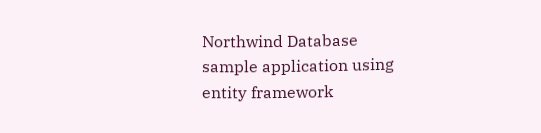Northwind Database
sample application using entity framework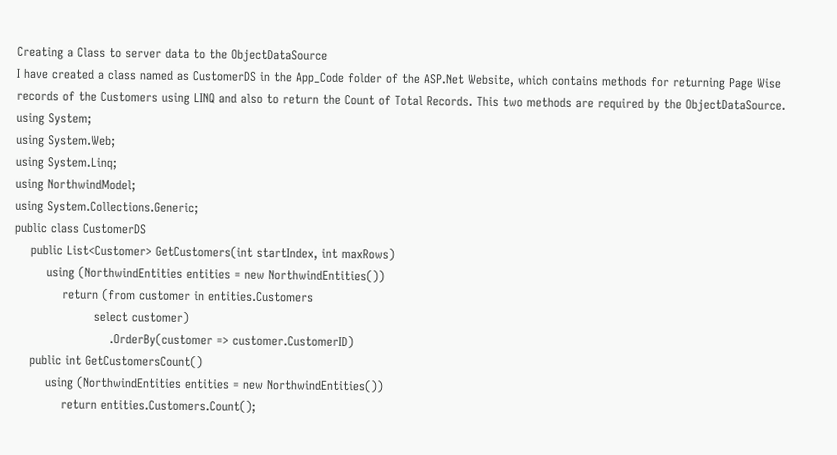Creating a Class to server data to the ObjectDataSource
I have created a class named as CustomerDS in the App_Code folder of the ASP.Net Website, which contains methods for returning Page Wise records of the Customers using LINQ and also to return the Count of Total Records. This two methods are required by the ObjectDataSource.
using System;
using System.Web;
using System.Linq;
using NorthwindModel;
using System.Collections.Generic;
public class CustomerDS
    public List<Customer> GetCustomers(int startIndex, int maxRows)
        using (NorthwindEntities entities = new NorthwindEntities())
            return (from customer in entities.Customers
                    select customer)
                        .OrderBy(customer => customer.CustomerID)
    public int GetCustomersCount()
        using (NorthwindEntities entities = new NorthwindEntities())
            return entities.Customers.Count();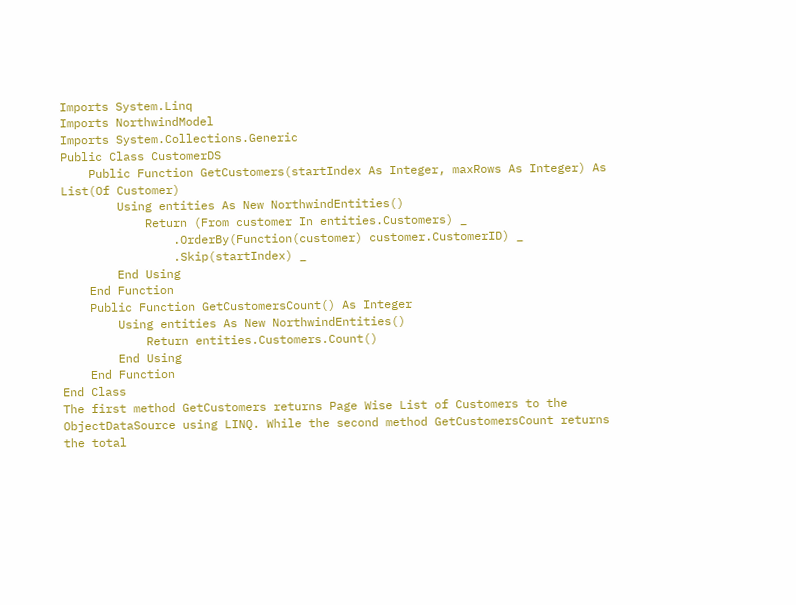Imports System.Linq
Imports NorthwindModel
Imports System.Collections.Generic
Public Class CustomerDS
    Public Function GetCustomers(startIndex As Integer, maxRows As Integer) As List(Of Customer)
        Using entities As New NorthwindEntities()
            Return (From customer In entities.Customers) _
                .OrderBy(Function(customer) customer.CustomerID) _
                .Skip(startIndex) _
        End Using
    End Function
    Public Function GetCustomersCount() As Integer
        Using entities As New NorthwindEntities()
            Return entities.Customers.Count()
        End Using
    End Function
End Class
The first method GetCustomers returns Page Wise List of Customers to the ObjectDataSource using LINQ. While the second method GetCustomersCount returns the total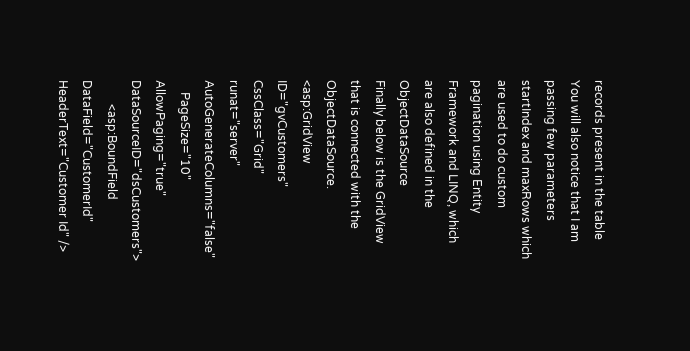records present in the table
You will also notice that I am passing few parameters startIndex and maxRows which are used to do custom pagination using Entity Framework and LINQ, which are also defined in the ObjectDataSource
Finally below is the GridView that is connected with the ObjectDataSource.
<asp:GridView ID="gvCustomers" CssClass="Grid" runat="server" AutoGenerateColumns="false"
    PageSize="10" AllowPaging="true" DataSourceID="dsCustomers">
        <asp:BoundField DataField="CustomerId" HeaderText="Customer Id" />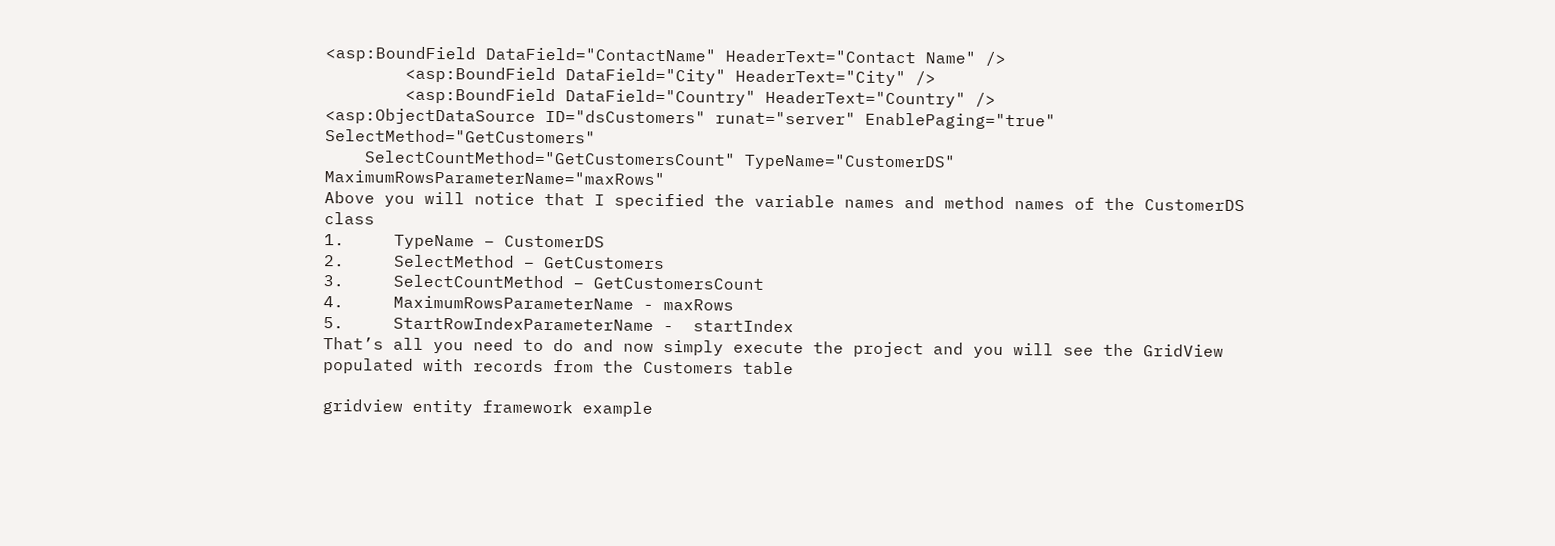<asp:BoundField DataField="ContactName" HeaderText="Contact Name" />
        <asp:BoundField DataField="City" HeaderText="City" />
        <asp:BoundField DataField="Country" HeaderText="Country" />
<asp:ObjectDataSource ID="dsCustomers" runat="server" EnablePaging="true" SelectMethod="GetCustomers"
    SelectCountMethod="GetCustomersCount" TypeName="CustomerDS" MaximumRowsParameterName="maxRows"
Above you will notice that I specified the variable names and method names of the CustomerDS class
1.     TypeName – CustomerDS
2.     SelectMethod – GetCustomers
3.     SelectCountMethod – GetCustomersCount
4.     MaximumRowsParameterName - maxRows
5.     StartRowIndexParameterName -  startIndex
That’s all you need to do and now simply execute the project and you will see the GridView populated with records from the Customers table

gridview entity framework example